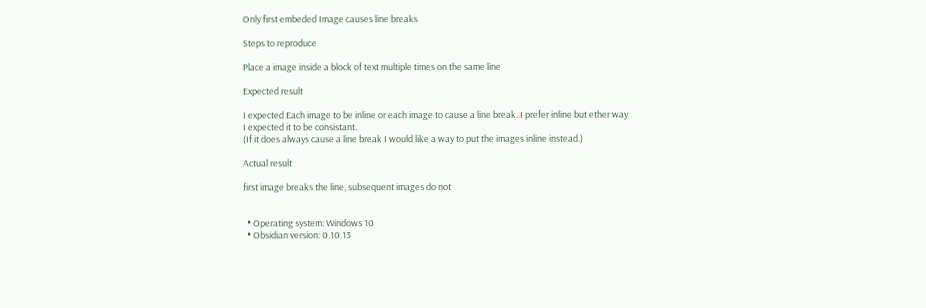Only first embeded Image causes line breaks

Steps to reproduce

Place a image inside a block of text multiple times on the same line

Expected result

I expected Each image to be inline or each image to cause a line break. I prefer inline but ether way I expected it to be consistant.
(If it does always cause a line break I would like a way to put the images inline instead.)

Actual result

first image breaks the line, subsequent images do not


  • Operating system: Windows 10
  • Obsidian version: 0.10.13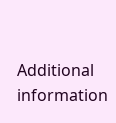Additional information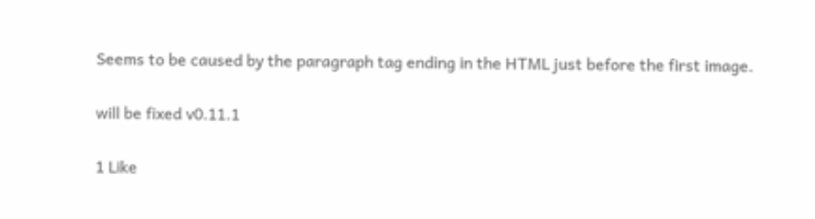Seems to be caused by the paragraph tag ending in the HTML just before the first image.

will be fixed v0.11.1

1 Like